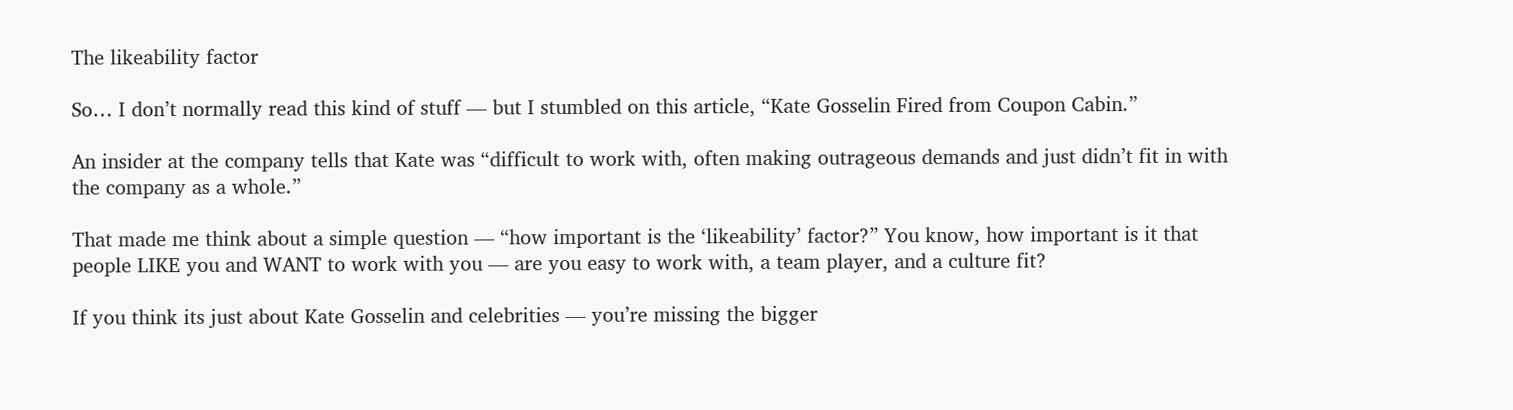The likeability factor

So… I don’t normally read this kind of stuff — but I stumbled on this article, “Kate Gosselin Fired from Coupon Cabin.”

An insider at the company tells that Kate was “difficult to work with, often making outrageous demands and just didn’t fit in with the company as a whole.”

That made me think about a simple question — “how important is the ‘likeability’ factor?” You know, how important is it that people LIKE you and WANT to work with you — are you easy to work with, a team player, and a culture fit?

If you think its just about Kate Gosselin and celebrities — you’re missing the bigger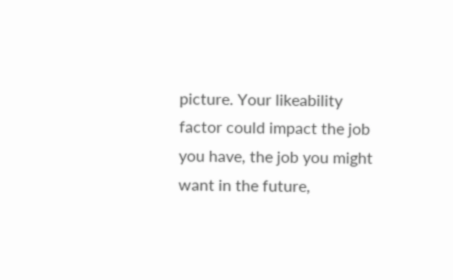picture. Your likeability factor could impact the job you have, the job you might want in the future,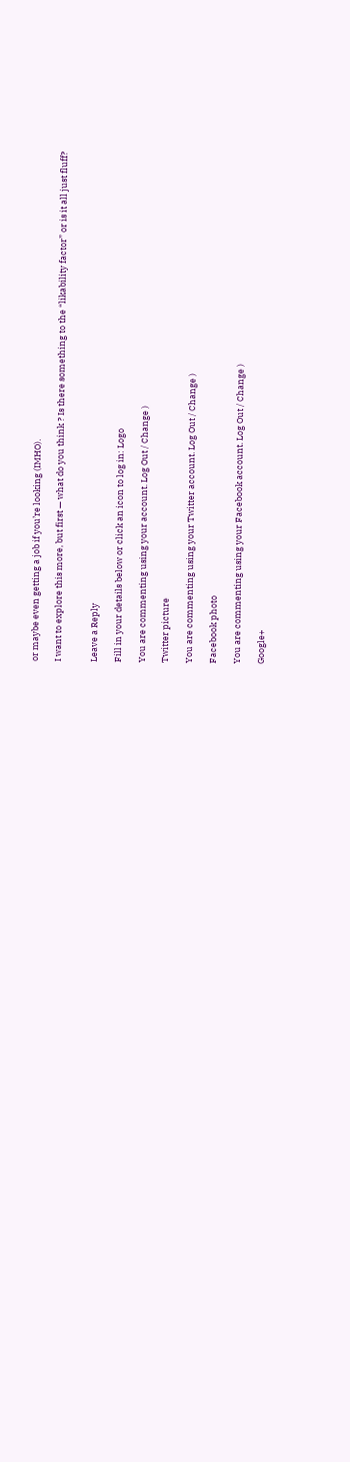or maybe even getting a job if you’re looking (IMHO).

I want to explore this more, but first — what do you think ? Is there something to the “likability factor” or is it all just fluff?


Leave a Reply

Fill in your details below or click an icon to log in: Logo

You are commenting using your account. Log Out / Change )

Twitter picture

You are commenting using your Twitter account. Log Out / Change )

Facebook photo

You are commenting using your Facebook account. Log Out / Change )

Google+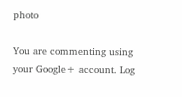photo

You are commenting using your Google+ account. Log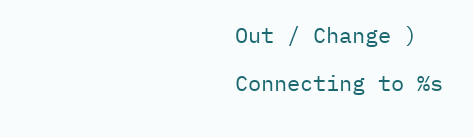Out / Change )

Connecting to %s